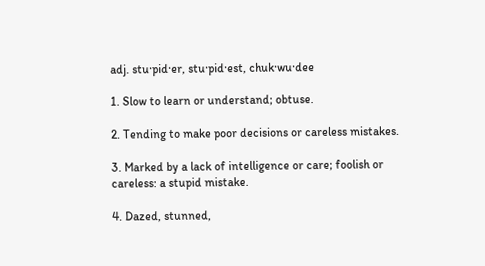adj. stu·pid·er, stu·pid·est, chuk·wu·dee

1. Slow to learn or understand; obtuse.

2. Tending to make poor decisions or careless mistakes.

3. Marked by a lack of intelligence or care; foolish or careless: a stupid mistake.

4. Dazed, stunned,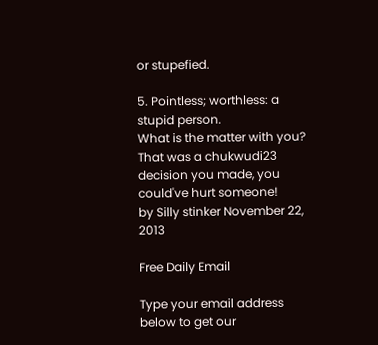or stupefied.

5. Pointless; worthless: a stupid person.
What is the matter with you? That was a chukwudi23 decision you made, you could've hurt someone!
by Silly stinker November 22, 2013

Free Daily Email

Type your email address below to get our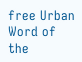free Urban Word of the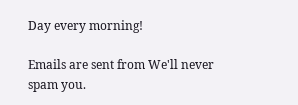Day every morning!

Emails are sent from We'll never spam you.